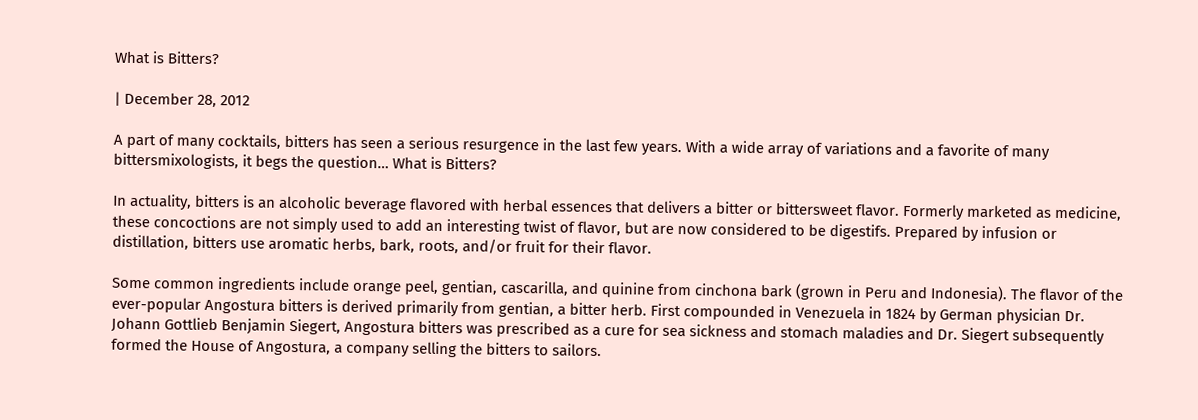What is Bitters?

| December 28, 2012

A part of many cocktails, bitters has seen a serious resurgence in the last few years. With a wide array of variations and a favorite of many bittersmixologists, it begs the question… What is Bitters?

In actuality, bitters is an alcoholic beverage flavored with herbal essences that delivers a bitter or bittersweet flavor. Formerly marketed as medicine, these concoctions are not simply used to add an interesting twist of flavor, but are now considered to be digestifs. Prepared by infusion or distillation, bitters use aromatic herbs, bark, roots, and/or fruit for their flavor.

Some common ingredients include orange peel, gentian, cascarilla, and quinine from cinchona bark (grown in Peru and Indonesia). The flavor of the ever-popular Angostura bitters is derived primarily from gentian, a bitter herb. First compounded in Venezuela in 1824 by German physician Dr. Johann Gottlieb Benjamin Siegert, Angostura bitters was prescribed as a cure for sea sickness and stomach maladies and Dr. Siegert subsequently formed the House of Angostura, a company selling the bitters to sailors.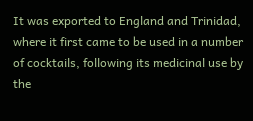It was exported to England and Trinidad, where it first came to be used in a number of cocktails, following its medicinal use by the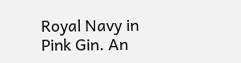Royal Navy in Pink Gin. An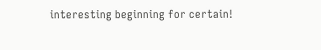interesting beginning for certain!